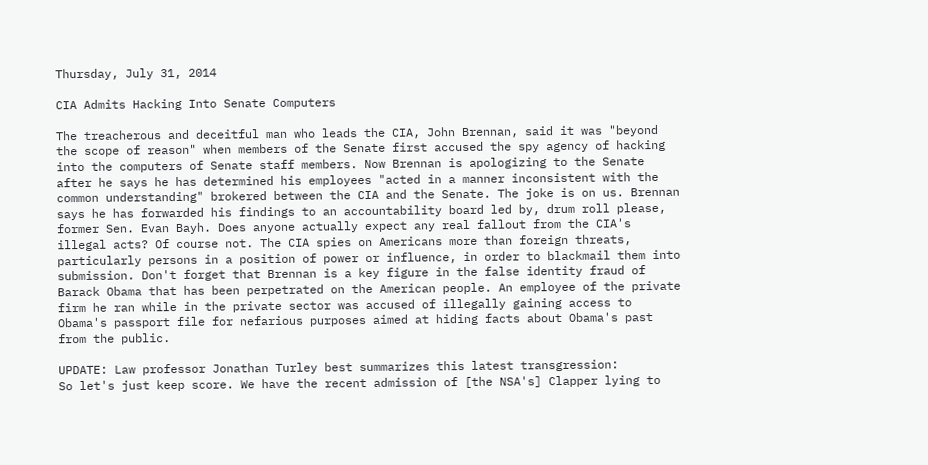Thursday, July 31, 2014

CIA Admits Hacking Into Senate Computers

The treacherous and deceitful man who leads the CIA, John Brennan, said it was "beyond the scope of reason" when members of the Senate first accused the spy agency of hacking into the computers of Senate staff members. Now Brennan is apologizing to the Senate after he says he has determined his employees "acted in a manner inconsistent with the common understanding" brokered between the CIA and the Senate. The joke is on us. Brennan says he has forwarded his findings to an accountability board led by, drum roll please, former Sen. Evan Bayh. Does anyone actually expect any real fallout from the CIA's illegal acts? Of course not. The CIA spies on Americans more than foreign threats, particularly persons in a position of power or influence, in order to blackmail them into submission. Don't forget that Brennan is a key figure in the false identity fraud of Barack Obama that has been perpetrated on the American people. An employee of the private firm he ran while in the private sector was accused of illegally gaining access to Obama's passport file for nefarious purposes aimed at hiding facts about Obama's past from the public.

UPDATE: Law professor Jonathan Turley best summarizes this latest transgression:
So let's just keep score. We have the recent admission of [the NSA's] Clapper lying to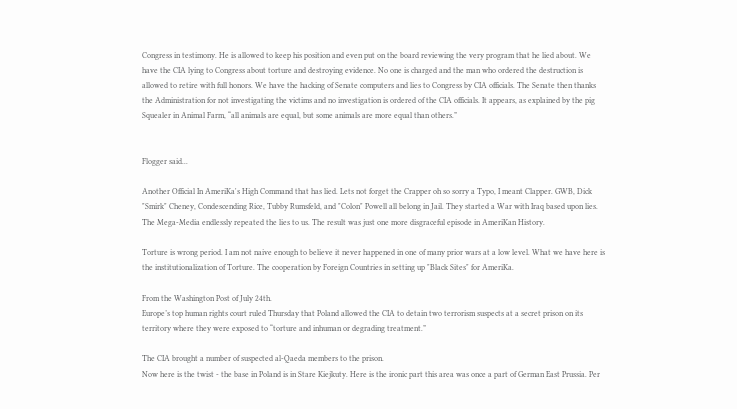Congress in testimony. He is allowed to keep his position and even put on the board reviewing the very program that he lied about. We have the CIA lying to Congress about torture and destroying evidence. No one is charged and the man who ordered the destruction is allowed to retire with full honors. We have the hacking of Senate computers and lies to Congress by CIA officials. The Senate then thanks the Administration for not investigating the victims and no investigation is ordered of the CIA officials. It appears, as explained by the pig Squealer in Animal Farm, “all animals are equal, but some animals are more equal than others.”


Flogger said...

Another Official In AmeriKa's High Command that has lied. Lets not forget the Crapper oh so sorry a Typo, I meant Clapper. GWB, Dick "Smirk" Cheney, Condescending Rice, Tubby Rumsfeld, and "Colon" Powell all belong in Jail. They started a War with Iraq based upon lies. The Mega-Media endlessly repeated the lies to us. The result was just one more disgraceful episode in AmeriKan History.

Torture is wrong period. I am not naive enough to believe it never happened in one of many prior wars at a low level. What we have here is the institutionalization of Torture. The cooperation by Foreign Countries in setting up "Black Sites" for AmeriKa.

From the Washington Post of July 24th.
Europe’s top human rights court ruled Thursday that Poland allowed the CIA to detain two terrorism suspects at a secret prison on its territory where they were exposed to “torture and inhuman or degrading treatment.”

The CIA brought a number of suspected al-Qaeda members to the prison.
Now here is the twist - the base in Poland is in Stare Kiejkuty. Here is the ironic part this area was once a part of German East Prussia. Per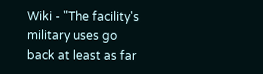Wiki - "The facility's military uses go back at least as far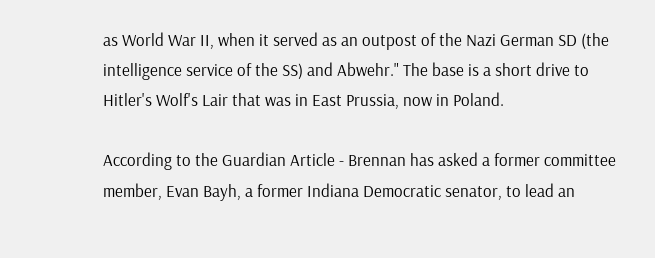as World War II, when it served as an outpost of the Nazi German SD (the intelligence service of the SS) and Abwehr." The base is a short drive to Hitler's Wolf's Lair that was in East Prussia, now in Poland.

According to the Guardian Article - Brennan has asked a former committee member, Evan Bayh, a former Indiana Democratic senator, to lead an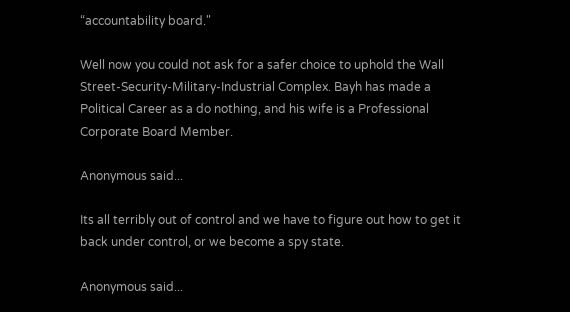“accountability board."

Well now you could not ask for a safer choice to uphold the Wall Street-Security-Military-Industrial Complex. Bayh has made a Political Career as a do nothing, and his wife is a Professional Corporate Board Member.

Anonymous said...

Its all terribly out of control and we have to figure out how to get it back under control, or we become a spy state.

Anonymous said...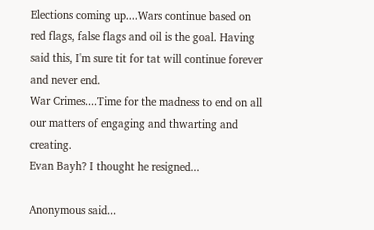Elections coming up....Wars continue based on red flags, false flags and oil is the goal. Having said this, I'm sure tit for tat will continue forever and never end.
War Crimes....Time for the madness to end on all our matters of engaging and thwarting and creating.
Evan Bayh? I thought he resigned...

Anonymous said...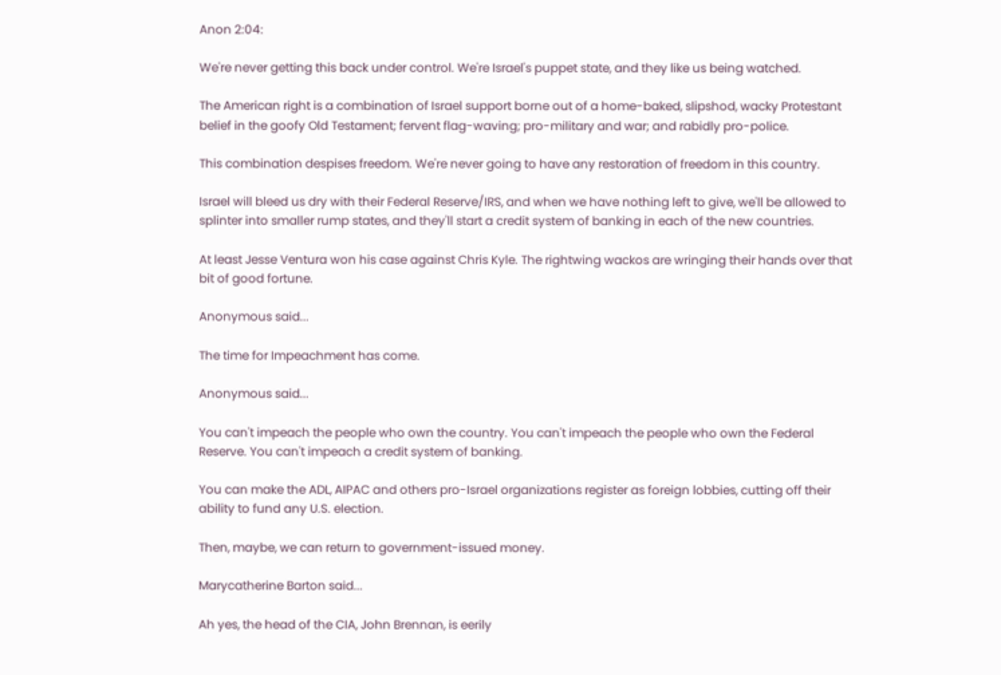Anon 2:04:

We're never getting this back under control. We're Israel's puppet state, and they like us being watched.

The American right is a combination of Israel support borne out of a home-baked, slipshod, wacky Protestant belief in the goofy Old Testament; fervent flag-waving; pro-military and war; and rabidly pro-police.

This combination despises freedom. We're never going to have any restoration of freedom in this country.

Israel will bleed us dry with their Federal Reserve/IRS, and when we have nothing left to give, we'll be allowed to splinter into smaller rump states, and they'll start a credit system of banking in each of the new countries.

At least Jesse Ventura won his case against Chris Kyle. The rightwing wackos are wringing their hands over that bit of good fortune.

Anonymous said...

The time for Impeachment has come.

Anonymous said...

You can't impeach the people who own the country. You can't impeach the people who own the Federal Reserve. You can't impeach a credit system of banking.

You can make the ADL, AIPAC and others pro-Israel organizations register as foreign lobbies, cutting off their ability to fund any U.S. election.

Then, maybe, we can return to government-issued money.

Marycatherine Barton said...

Ah yes, the head of the CIA, John Brennan, is eerily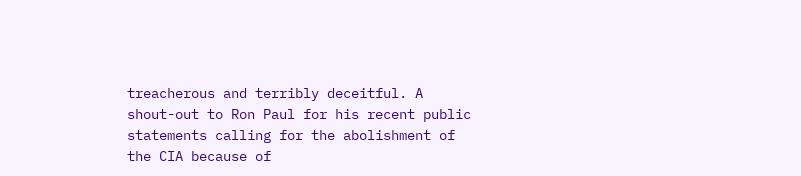treacherous and terribly deceitful. A shout-out to Ron Paul for his recent public statements calling for the abolishment of the CIA because of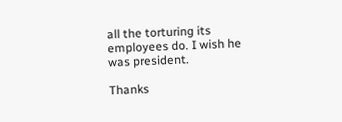all the torturing its employees do. I wish he was president.

Thanks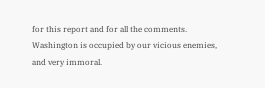for this report and for all the comments. Washington is occupied by our vicious enemies, and very immoral.